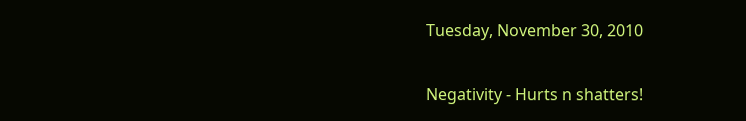Tuesday, November 30, 2010

Negativity - Hurts n shatters!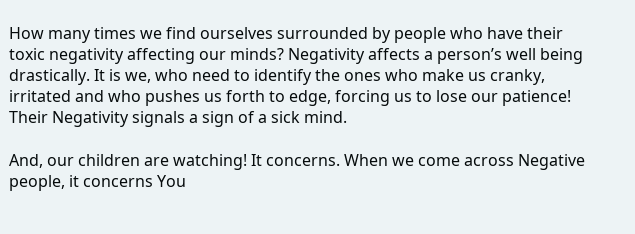How many times we find ourselves surrounded by people who have their toxic negativity affecting our minds? Negativity affects a person’s well being drastically. It is we, who need to identify the ones who make us cranky, irritated and who pushes us forth to edge, forcing us to lose our patience! Their Negativity signals a sign of a sick mind.

And, our children are watching! It concerns. When we come across Negative people, it concerns You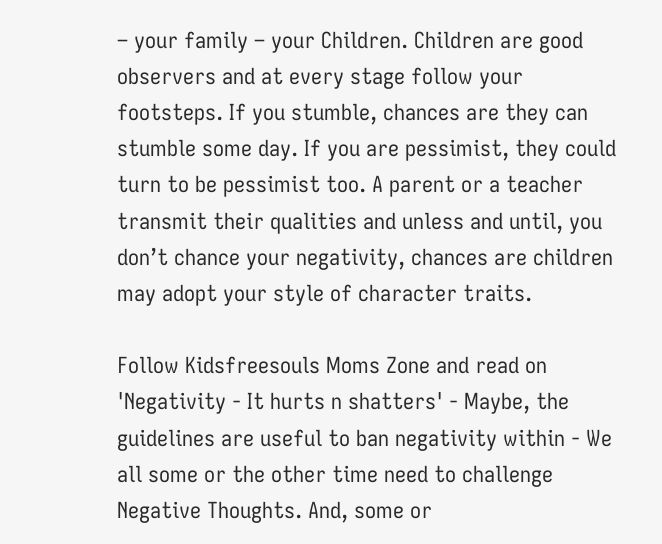– your family – your Children. Children are good observers and at every stage follow your footsteps. If you stumble, chances are they can stumble some day. If you are pessimist, they could turn to be pessimist too. A parent or a teacher transmit their qualities and unless and until, you don’t chance your negativity, chances are children may adopt your style of character traits.

Follow Kidsfreesouls Moms Zone and read on 'Negativity - It hurts n shatters' - Maybe, the guidelines are useful to ban negativity within - We all some or the other time need to challenge Negative Thoughts. And, some or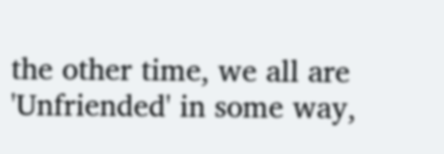the other time, we all are 'Unfriended' in some way,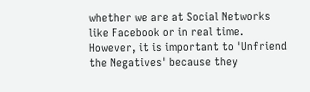whether we are at Social Networks like Facebook or in real time. However, it is important to 'Unfriend the Negatives' because they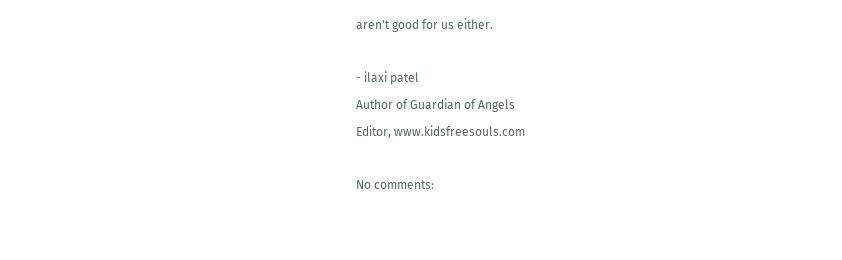aren't good for us either.

- ilaxi patel
Author of Guardian of Angels
Editor, www.kidsfreesouls.com

No comments: